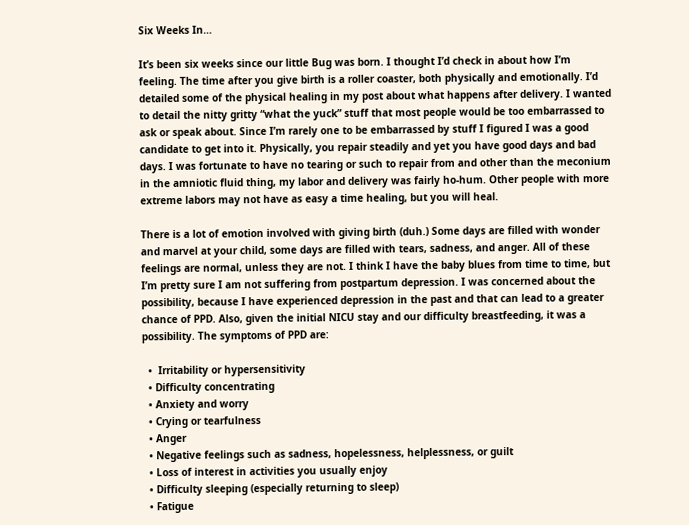Six Weeks In…

It’s been six weeks since our little Bug was born. I thought I’d check in about how I’m feeling. The time after you give birth is a roller coaster, both physically and emotionally. I’d detailed some of the physical healing in my post about what happens after delivery. I wanted to detail the nitty gritty “what the yuck” stuff that most people would be too embarrassed to ask or speak about. Since I’m rarely one to be embarrassed by stuff I figured I was a good candidate to get into it. Physically, you repair steadily and yet you have good days and bad days. I was fortunate to have no tearing or such to repair from and other than the meconium in the amniotic fluid thing, my labor and delivery was fairly ho-hum. Other people with more extreme labors may not have as easy a time healing, but you will heal.

There is a lot of emotion involved with giving birth (duh.) Some days are filled with wonder and marvel at your child, some days are filled with tears, sadness, and anger. All of these feelings are normal, unless they are not. I think I have the baby blues from time to time, but I’m pretty sure I am not suffering from postpartum depression. I was concerned about the possibility, because I have experienced depression in the past and that can lead to a greater chance of PPD. Also, given the initial NICU stay and our difficulty breastfeeding, it was a possibility. The symptoms of PPD are:

  •  Irritability or hypersensitivity
  • Difficulty concentrating
  • Anxiety and worry
  • Crying or tearfulness
  • Anger
  • Negative feelings such as sadness, hopelessness, helplessness, or guilt
  • Loss of interest in activities you usually enjoy
  • Difficulty sleeping (especially returning to sleep)
  • Fatigue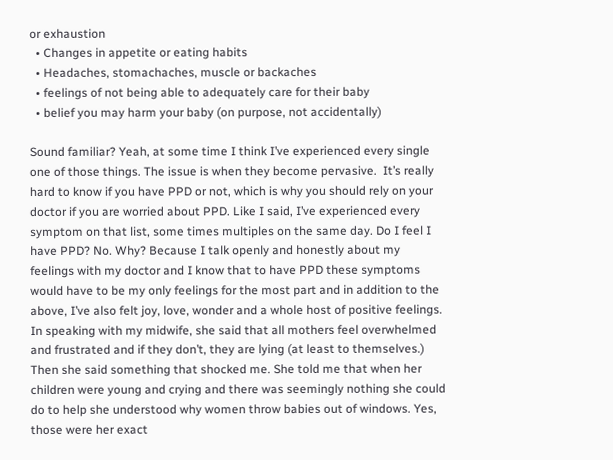or exhaustion
  • Changes in appetite or eating habits
  • Headaches, stomachaches, muscle or backaches
  • feelings of not being able to adequately care for their baby
  • belief you may harm your baby (on purpose, not accidentally)

Sound familiar? Yeah, at some time I think I’ve experienced every single one of those things. The issue is when they become pervasive.  It’s really hard to know if you have PPD or not, which is why you should rely on your doctor if you are worried about PPD. Like I said, I’ve experienced every symptom on that list, some times multiples on the same day. Do I feel I have PPD? No. Why? Because I talk openly and honestly about my feelings with my doctor and I know that to have PPD these symptoms would have to be my only feelings for the most part and in addition to the above, I’ve also felt joy, love, wonder and a whole host of positive feelings. In speaking with my midwife, she said that all mothers feel overwhelmed and frustrated and if they don’t, they are lying (at least to themselves.) Then she said something that shocked me. She told me that when her children were young and crying and there was seemingly nothing she could do to help she understood why women throw babies out of windows. Yes, those were her exact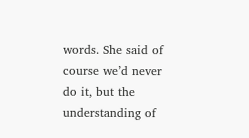words. She said of course we’d never do it, but the understanding of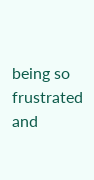being so frustrated and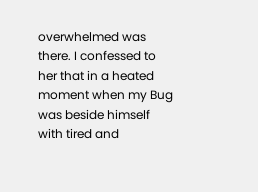overwhelmed was there. I confessed to her that in a heated moment when my Bug was beside himself with tired and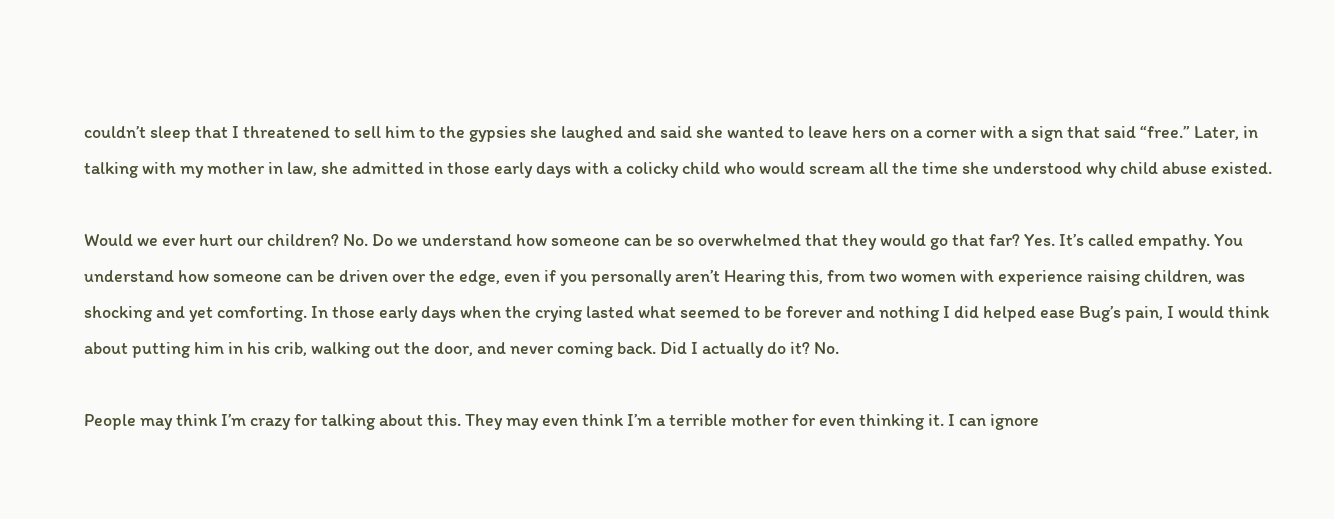couldn’t sleep that I threatened to sell him to the gypsies she laughed and said she wanted to leave hers on a corner with a sign that said “free.” Later, in talking with my mother in law, she admitted in those early days with a colicky child who would scream all the time she understood why child abuse existed.

Would we ever hurt our children? No. Do we understand how someone can be so overwhelmed that they would go that far? Yes. It’s called empathy. You understand how someone can be driven over the edge, even if you personally aren’t Hearing this, from two women with experience raising children, was shocking and yet comforting. In those early days when the crying lasted what seemed to be forever and nothing I did helped ease Bug’s pain, I would think about putting him in his crib, walking out the door, and never coming back. Did I actually do it? No.

People may think I’m crazy for talking about this. They may even think I’m a terrible mother for even thinking it. I can ignore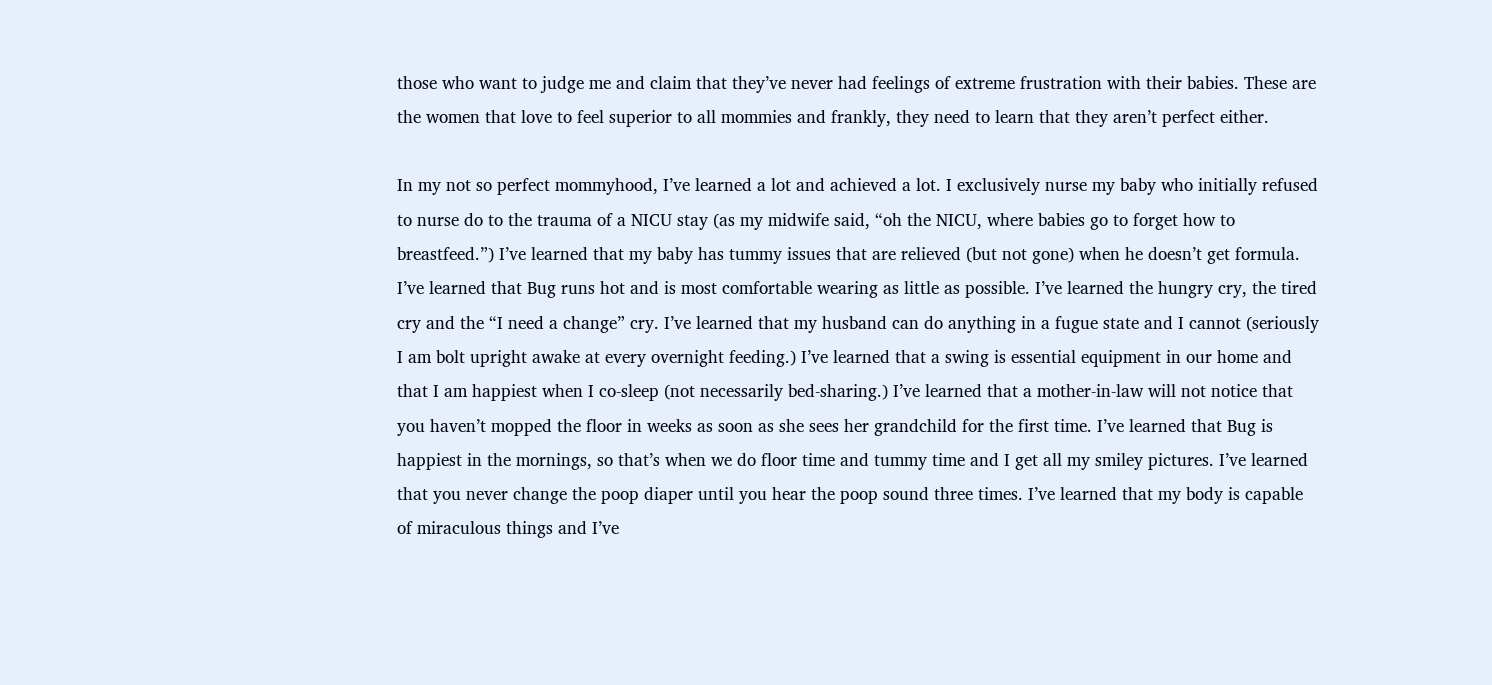those who want to judge me and claim that they’ve never had feelings of extreme frustration with their babies. These are the women that love to feel superior to all mommies and frankly, they need to learn that they aren’t perfect either.

In my not so perfect mommyhood, I’ve learned a lot and achieved a lot. I exclusively nurse my baby who initially refused to nurse do to the trauma of a NICU stay (as my midwife said, “oh the NICU, where babies go to forget how to breastfeed.”) I’ve learned that my baby has tummy issues that are relieved (but not gone) when he doesn’t get formula. I’ve learned that Bug runs hot and is most comfortable wearing as little as possible. I’ve learned the hungry cry, the tired cry and the “I need a change” cry. I’ve learned that my husband can do anything in a fugue state and I cannot (seriously I am bolt upright awake at every overnight feeding.) I’ve learned that a swing is essential equipment in our home and that I am happiest when I co-sleep (not necessarily bed-sharing.) I’ve learned that a mother-in-law will not notice that you haven’t mopped the floor in weeks as soon as she sees her grandchild for the first time. I’ve learned that Bug is happiest in the mornings, so that’s when we do floor time and tummy time and I get all my smiley pictures. I’ve learned that you never change the poop diaper until you hear the poop sound three times. I’ve learned that my body is capable of miraculous things and I’ve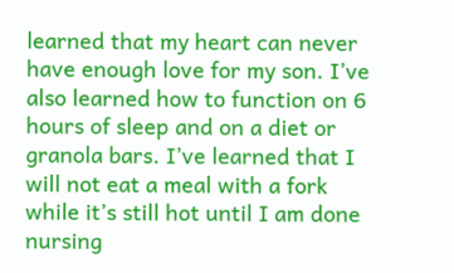learned that my heart can never have enough love for my son. I’ve also learned how to function on 6 hours of sleep and on a diet or granola bars. I’ve learned that I will not eat a meal with a fork while it’s still hot until I am done nursing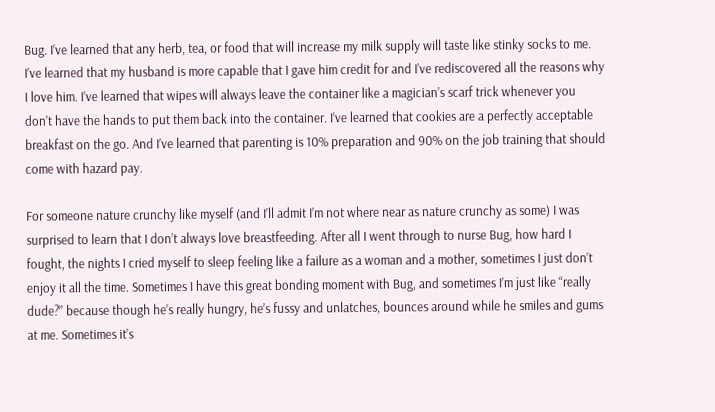Bug. I’ve learned that any herb, tea, or food that will increase my milk supply will taste like stinky socks to me. I’ve learned that my husband is more capable that I gave him credit for and I’ve rediscovered all the reasons why I love him. I’ve learned that wipes will always leave the container like a magician’s scarf trick whenever you don’t have the hands to put them back into the container. I’ve learned that cookies are a perfectly acceptable breakfast on the go. And I’ve learned that parenting is 10% preparation and 90% on the job training that should come with hazard pay.

For someone nature crunchy like myself (and I’ll admit I’m not where near as nature crunchy as some) I was surprised to learn that I don’t always love breastfeeding. After all I went through to nurse Bug, how hard I fought, the nights I cried myself to sleep feeling like a failure as a woman and a mother, sometimes I just don’t enjoy it all the time. Sometimes I have this great bonding moment with Bug, and sometimes I’m just like “really dude?” because though he’s really hungry, he’s fussy and unlatches, bounces around while he smiles and gums at me. Sometimes it’s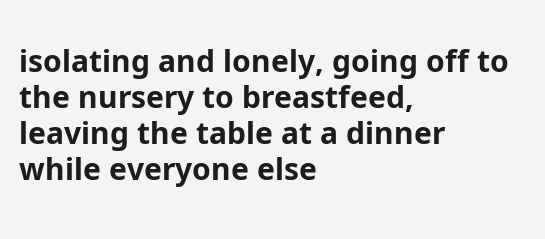isolating and lonely, going off to the nursery to breastfeed, leaving the table at a dinner while everyone else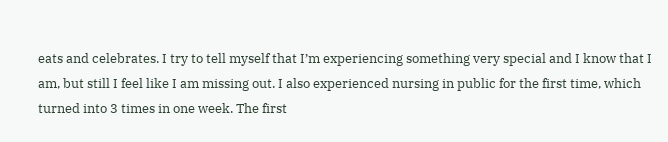eats and celebrates. I try to tell myself that I’m experiencing something very special and I know that I am, but still I feel like I am missing out. I also experienced nursing in public for the first time, which turned into 3 times in one week. The first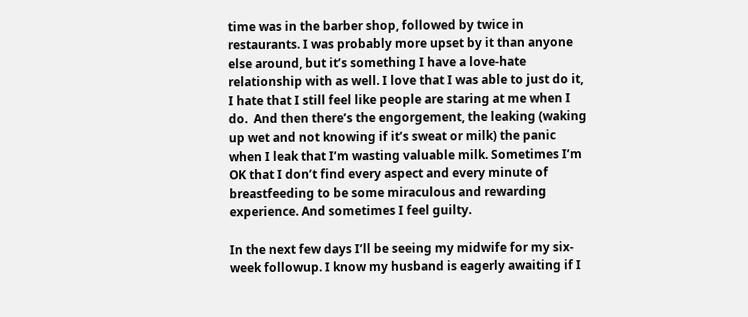time was in the barber shop, followed by twice in restaurants. I was probably more upset by it than anyone else around, but it’s something I have a love-hate relationship with as well. I love that I was able to just do it, I hate that I still feel like people are staring at me when I do.  And then there’s the engorgement, the leaking (waking up wet and not knowing if it’s sweat or milk) the panic when I leak that I’m wasting valuable milk. Sometimes I’m OK that I don’t find every aspect and every minute of breastfeeding to be some miraculous and rewarding experience. And sometimes I feel guilty.

In the next few days I’ll be seeing my midwife for my six-week followup. I know my husband is eagerly awaiting if I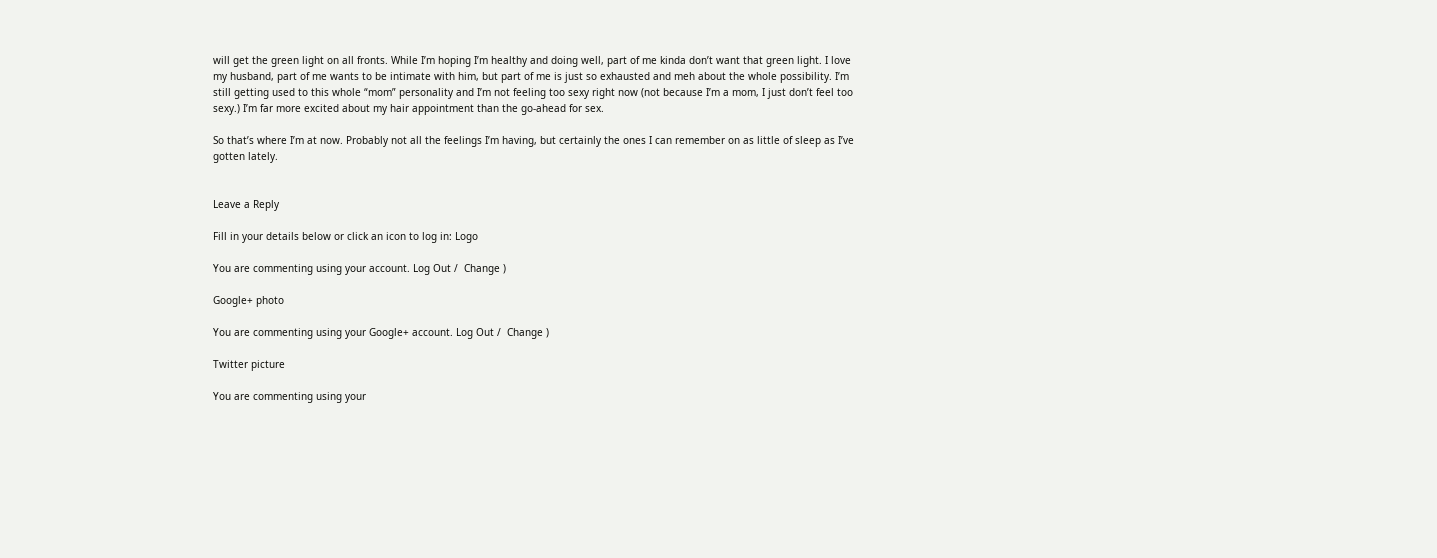will get the green light on all fronts. While I’m hoping I’m healthy and doing well, part of me kinda don’t want that green light. I love my husband, part of me wants to be intimate with him, but part of me is just so exhausted and meh about the whole possibility. I’m still getting used to this whole “mom” personality and I’m not feeling too sexy right now (not because I’m a mom, I just don’t feel too sexy.) I’m far more excited about my hair appointment than the go-ahead for sex.

So that’s where I’m at now. Probably not all the feelings I’m having, but certainly the ones I can remember on as little of sleep as I’ve gotten lately.


Leave a Reply

Fill in your details below or click an icon to log in: Logo

You are commenting using your account. Log Out /  Change )

Google+ photo

You are commenting using your Google+ account. Log Out /  Change )

Twitter picture

You are commenting using your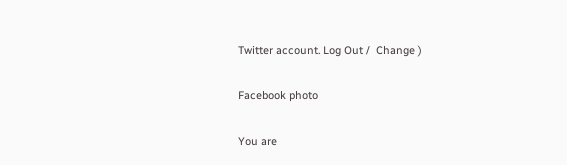Twitter account. Log Out /  Change )

Facebook photo

You are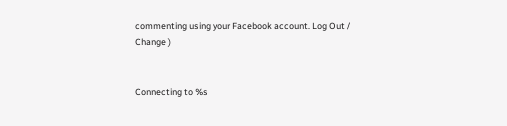commenting using your Facebook account. Log Out /  Change )


Connecting to %s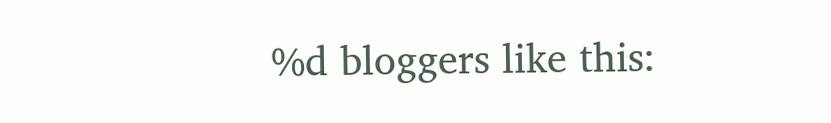%d bloggers like this: